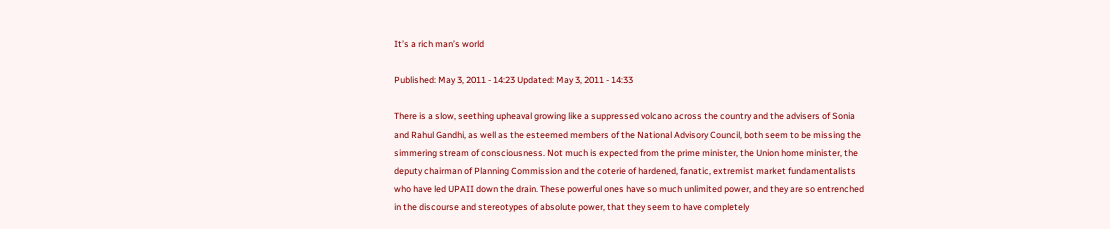It’s a rich man’s world

Published: May 3, 2011 - 14:23 Updated: May 3, 2011 - 14:33

There is a slow, seething upheaval growing like a suppressed volcano across the country and the advisers of Sonia and Rahul Gandhi, as well as the esteemed members of the National Advisory Council, both seem to be missing the simmering stream of consciousness. Not much is expected from the prime minister, the Union home minister, the deputy chairman of Planning Commission and the coterie of hardened, fanatic, extremist market fundamentalists who have led UPAII down the drain. These powerful ones have so much unlimited power, and they are so entrenched in the discourse and stereotypes of absolute power, that they seem to have completely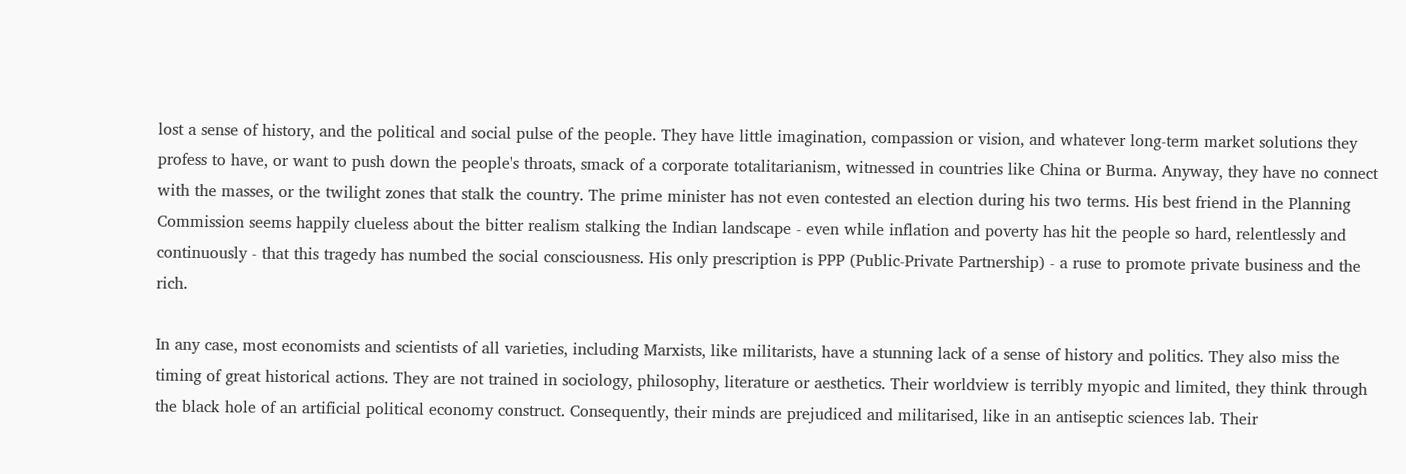lost a sense of history, and the political and social pulse of the people. They have little imagination, compassion or vision, and whatever long-term market solutions they profess to have, or want to push down the people's throats, smack of a corporate totalitarianism, witnessed in countries like China or Burma. Anyway, they have no connect with the masses, or the twilight zones that stalk the country. The prime minister has not even contested an election during his two terms. His best friend in the Planning Commission seems happily clueless about the bitter realism stalking the Indian landscape - even while inflation and poverty has hit the people so hard, relentlessly and continuously - that this tragedy has numbed the social consciousness. His only prescription is PPP (Public-Private Partnership) - a ruse to promote private business and the rich.

In any case, most economists and scientists of all varieties, including Marxists, like militarists, have a stunning lack of a sense of history and politics. They also miss the timing of great historical actions. They are not trained in sociology, philosophy, literature or aesthetics. Their worldview is terribly myopic and limited, they think through the black hole of an artificial political economy construct. Consequently, their minds are prejudiced and militarised, like in an antiseptic sciences lab. Their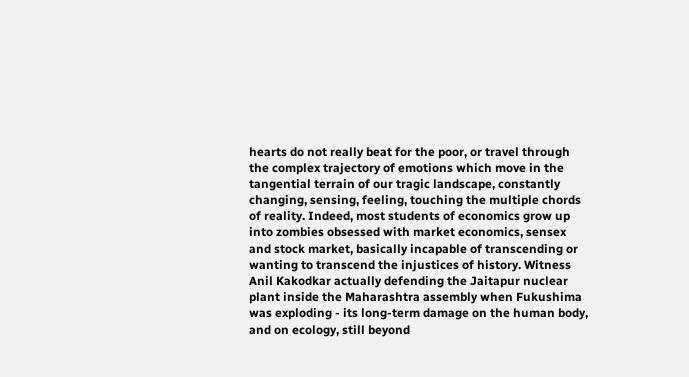hearts do not really beat for the poor, or travel through the complex trajectory of emotions which move in the tangential terrain of our tragic landscape, constantly changing, sensing, feeling, touching the multiple chords of reality. Indeed, most students of economics grow up into zombies obsessed with market economics, sensex and stock market, basically incapable of transcending or wanting to transcend the injustices of history. Witness Anil Kakodkar actually defending the Jaitapur nuclear plant inside the Maharashtra assembly when Fukushima was exploding - its long-term damage on the human body, and on ecology, still beyond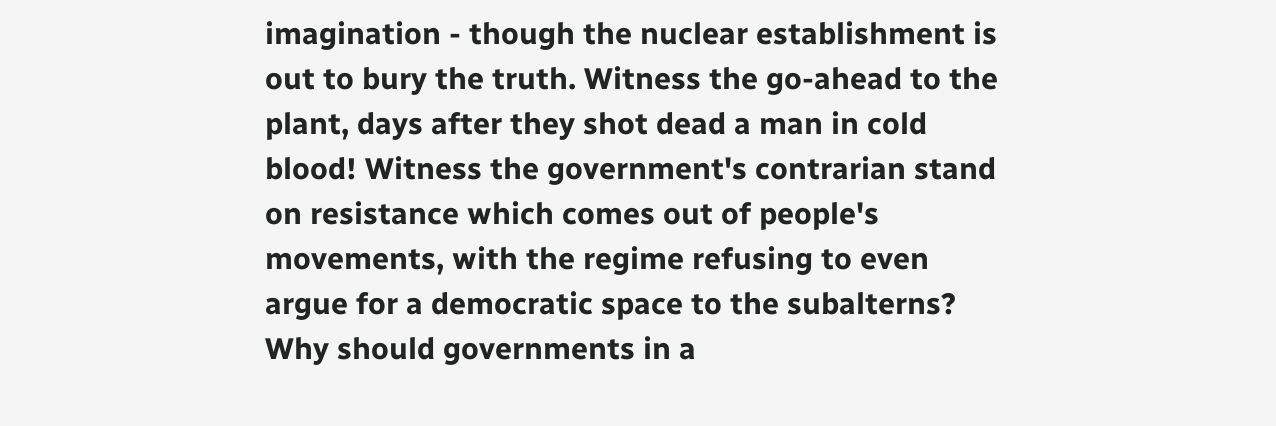imagination - though the nuclear establishment is out to bury the truth. Witness the go-ahead to the plant, days after they shot dead a man in cold blood! Witness the government's contrarian stand on resistance which comes out of people's movements, with the regime refusing to even argue for a democratic space to the subalterns? Why should governments in a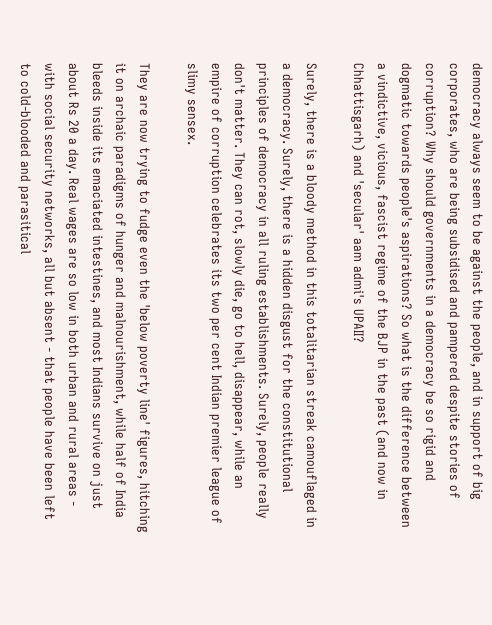democracy always seem to be against the people, and in support of big corporates, who are being subsidised and pampered despite stories of corruption? Why should governments in a democracy be so rigid and dogmatic towards people's aspirations? So what is the difference between a vindictive, vicious, fascist regime of the BJP in the past (and now in Chhattisgarh) and 'secular' aam admi's UPAII?

Surely, there is a bloody method in this totalitarian streak camouflaged in a democracy. Surely, there is a hidden disgust for the constitutional principles of democracy in all ruling establishments. Surely, people really don't matter. They can rot, slowly die, go to hell, disappear, while an empire of corruption celebrates its two per cent Indian premier league of slimy sensex.

They are now trying to fudge even the 'below poverty line' figures, hitching it on archaic paradigms of hunger and malnourishment, while half of India bleeds inside its emaciated intestines, and most Indians survive on just about Rs 20 a day. Real wages are so low in both urban and rural areas - with social security networks, all but absent - that people have been left to cold-blooded and parasitical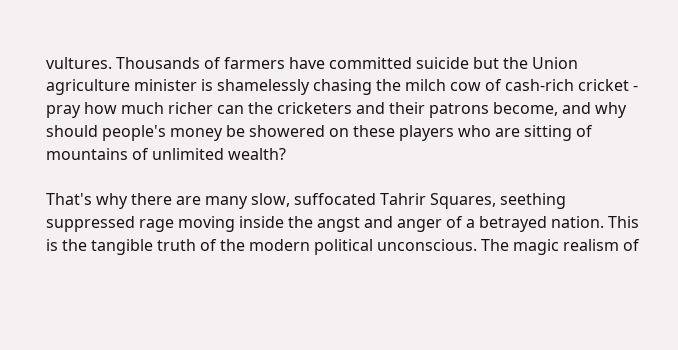vultures. Thousands of farmers have committed suicide but the Union agriculture minister is shamelessly chasing the milch cow of cash-rich cricket - pray how much richer can the cricketers and their patrons become, and why should people's money be showered on these players who are sitting of mountains of unlimited wealth?

That's why there are many slow, suffocated Tahrir Squares, seething suppressed rage moving inside the angst and anger of a betrayed nation. This is the tangible truth of the modern political unconscious. The magic realism of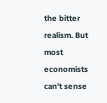the bitter realism. But most economists can't sense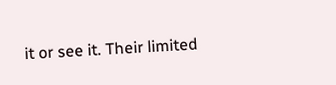it or see it. Their limited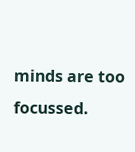minds are too focussed.